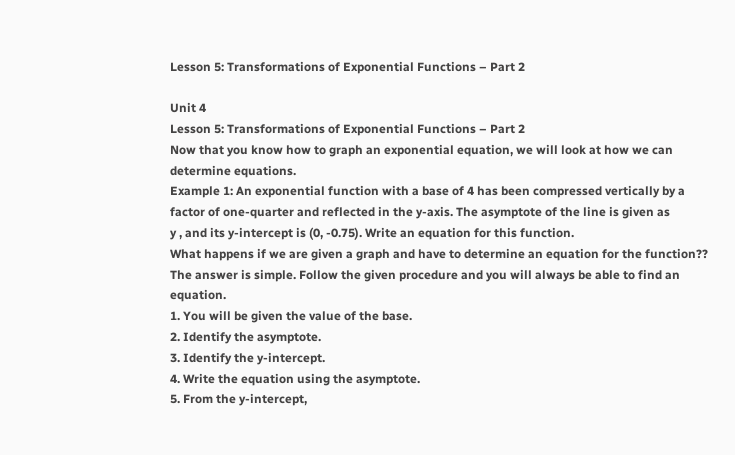Lesson 5: Transformations of Exponential Functions – Part 2

Unit 4
Lesson 5: Transformations of Exponential Functions – Part 2
Now that you know how to graph an exponential equation, we will look at how we can
determine equations.
Example 1: An exponential function with a base of 4 has been compressed vertically by a
factor of one-quarter and reflected in the y-axis. The asymptote of the line is given as
y , and its y-intercept is (0, -0.75). Write an equation for this function.
What happens if we are given a graph and have to determine an equation for the function??
The answer is simple. Follow the given procedure and you will always be able to find an equation.
1. You will be given the value of the base.
2. Identify the asymptote.
3. Identify the y-intercept.
4. Write the equation using the asymptote.
5. From the y-intercept,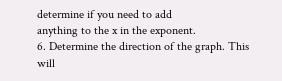determine if you need to add
anything to the x in the exponent.
6. Determine the direction of the graph. This will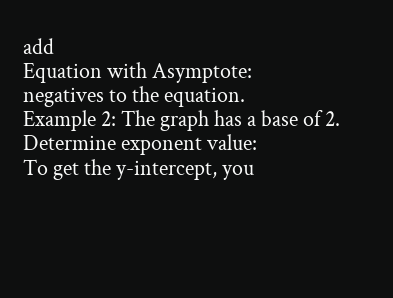add
Equation with Asymptote:
negatives to the equation.
Example 2: The graph has a base of 2.
Determine exponent value:
To get the y-intercept, you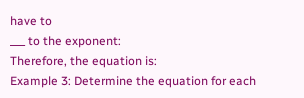have to
___ to the exponent:
Therefore, the equation is:
Example 3: Determine the equation for each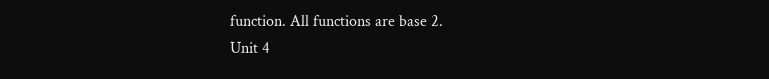function. All functions are base 2.
Unit 4